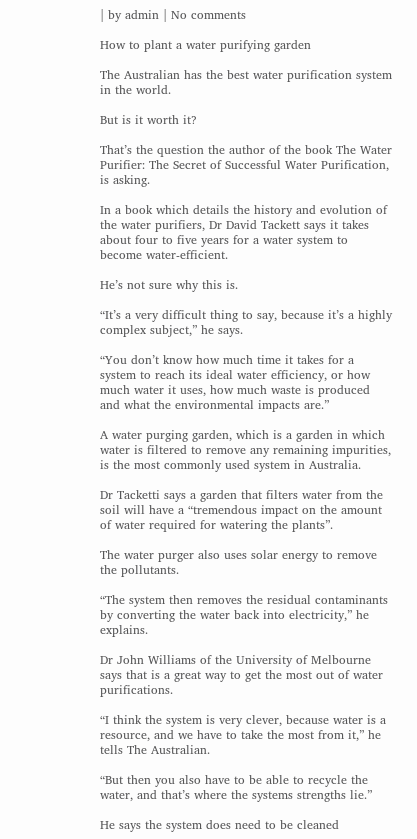| by admin | No comments

How to plant a water purifying garden

The Australian has the best water purification system in the world.

But is it worth it?

That’s the question the author of the book The Water Purifier: The Secret of Successful Water Purification, is asking.

In a book which details the history and evolution of the water purifiers, Dr David Tackett says it takes about four to five years for a water system to become water-efficient.

He’s not sure why this is.

“It’s a very difficult thing to say, because it’s a highly complex subject,” he says.

“You don’t know how much time it takes for a system to reach its ideal water efficiency, or how much water it uses, how much waste is produced and what the environmental impacts are.”

A water purging garden, which is a garden in which water is filtered to remove any remaining impurities, is the most commonly used system in Australia.

Dr Tacketti says a garden that filters water from the soil will have a “tremendous impact on the amount of water required for watering the plants”.

The water purger also uses solar energy to remove the pollutants.

“The system then removes the residual contaminants by converting the water back into electricity,” he explains.

Dr John Williams of the University of Melbourne says that is a great way to get the most out of water purifications.

“I think the system is very clever, because water is a resource, and we have to take the most from it,” he tells The Australian.

“But then you also have to be able to recycle the water, and that’s where the systems strengths lie.”

He says the system does need to be cleaned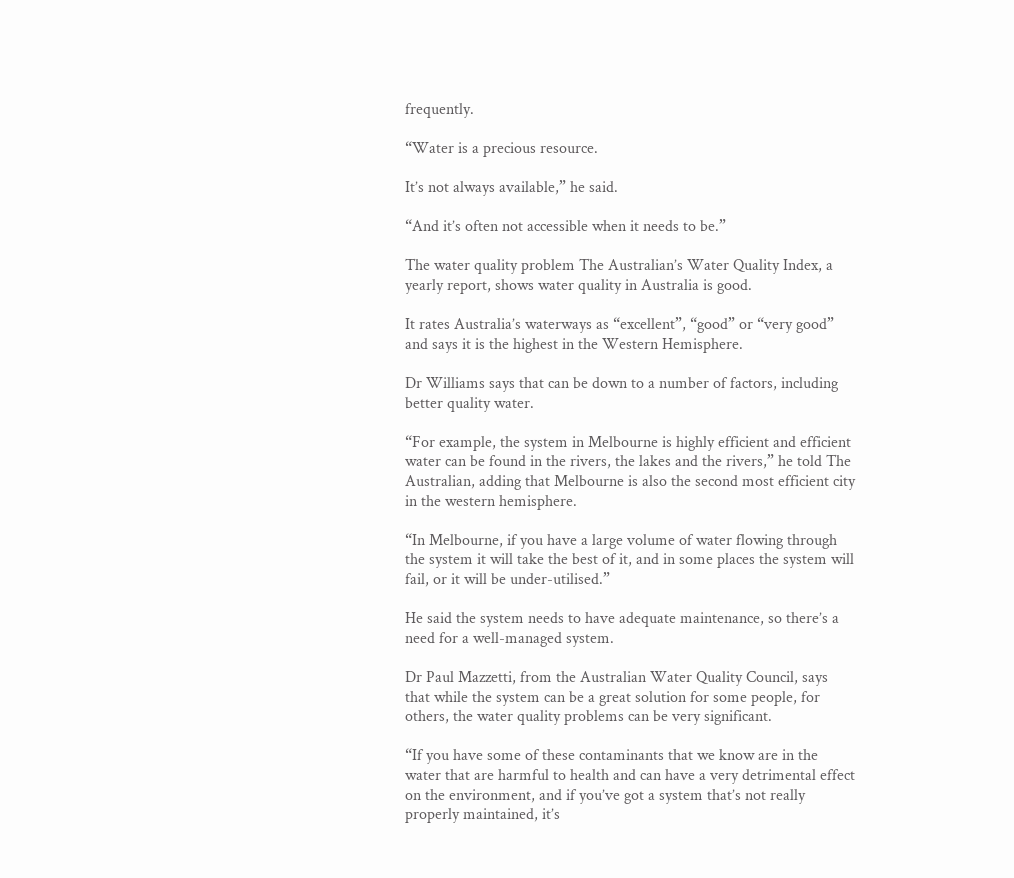frequently.

“Water is a precious resource.

It’s not always available,” he said.

“And it’s often not accessible when it needs to be.”

The water quality problem The Australian’s Water Quality Index, a yearly report, shows water quality in Australia is good.

It rates Australia’s waterways as “excellent”, “good” or “very good” and says it is the highest in the Western Hemisphere.

Dr Williams says that can be down to a number of factors, including better quality water.

“For example, the system in Melbourne is highly efficient and efficient water can be found in the rivers, the lakes and the rivers,” he told The Australian, adding that Melbourne is also the second most efficient city in the western hemisphere.

“In Melbourne, if you have a large volume of water flowing through the system it will take the best of it, and in some places the system will fail, or it will be under-utilised.”

He said the system needs to have adequate maintenance, so there’s a need for a well-managed system.

Dr Paul Mazzetti, from the Australian Water Quality Council, says that while the system can be a great solution for some people, for others, the water quality problems can be very significant.

“If you have some of these contaminants that we know are in the water that are harmful to health and can have a very detrimental effect on the environment, and if you’ve got a system that’s not really properly maintained, it’s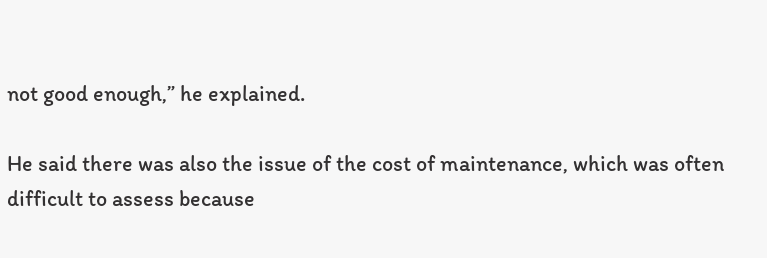not good enough,” he explained.

He said there was also the issue of the cost of maintenance, which was often difficult to assess because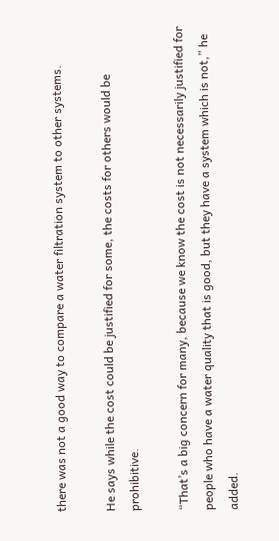there was not a good way to compare a water filtration system to other systems.

He says while the cost could be justified for some, the costs for others would be prohibitive.

“That’s a big concern for many, because we know the cost is not necessarily justified for people who have a water quality that is good, but they have a system which is not,” he added.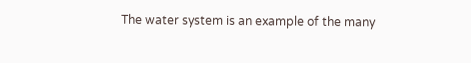The water system is an example of the many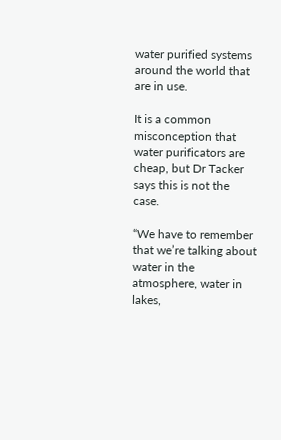water purified systems around the world that are in use.

It is a common misconception that water purificators are cheap, but Dr Tacker says this is not the case.

“We have to remember that we’re talking about water in the atmosphere, water in lakes,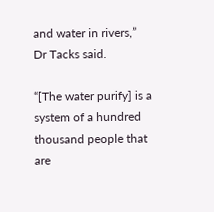and water in rivers,” Dr Tacks said.

“[The water purify] is a system of a hundred thousand people that are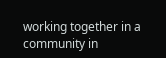working together in a community in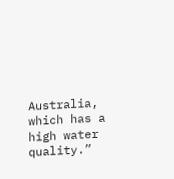Australia, which has a high water quality.”